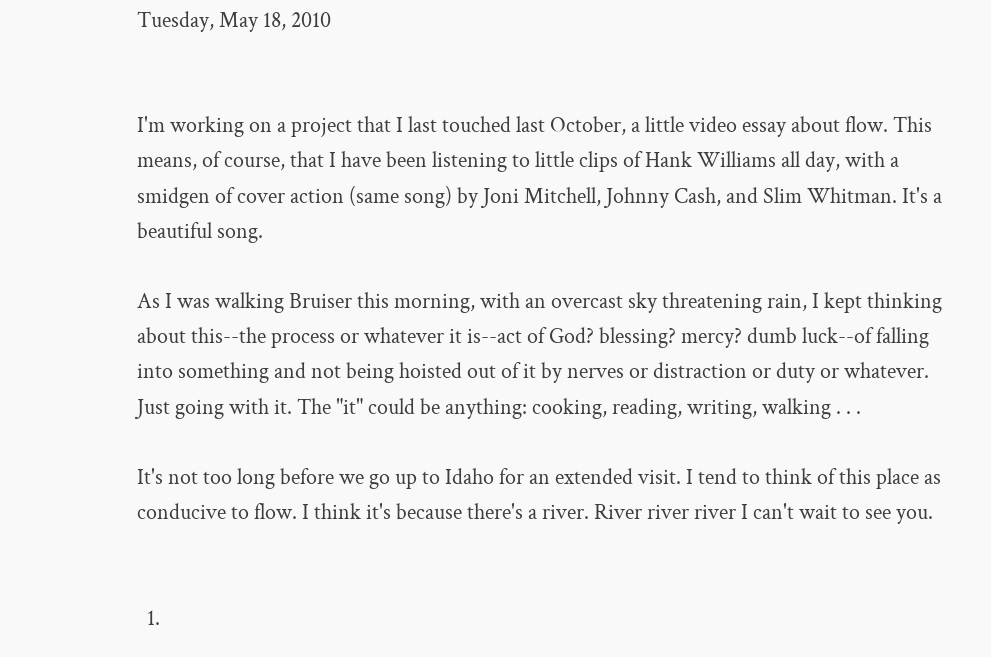Tuesday, May 18, 2010


I'm working on a project that I last touched last October, a little video essay about flow. This means, of course, that I have been listening to little clips of Hank Williams all day, with a smidgen of cover action (same song) by Joni Mitchell, Johnny Cash, and Slim Whitman. It's a beautiful song.

As I was walking Bruiser this morning, with an overcast sky threatening rain, I kept thinking about this--the process or whatever it is--act of God? blessing? mercy? dumb luck--of falling into something and not being hoisted out of it by nerves or distraction or duty or whatever. Just going with it. The "it" could be anything: cooking, reading, writing, walking . . .

It's not too long before we go up to Idaho for an extended visit. I tend to think of this place as conducive to flow. I think it's because there's a river. River river river I can't wait to see you.


  1.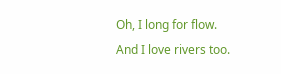Oh, I long for flow. And I love rivers too.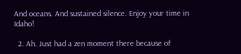And oceans. And sustained silence. Enjoy your time in Idaho!

  2. Ah. Just had a zen moment there because of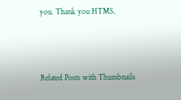you. Thank you HTMS.



Related Posts with Thumbnails